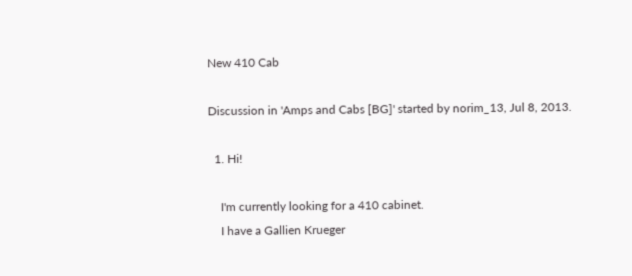New 410 Cab

Discussion in 'Amps and Cabs [BG]' started by norim_13, Jul 8, 2013.

  1. Hi!

    I'm currently looking for a 410 cabinet.
    I have a Gallien Krueger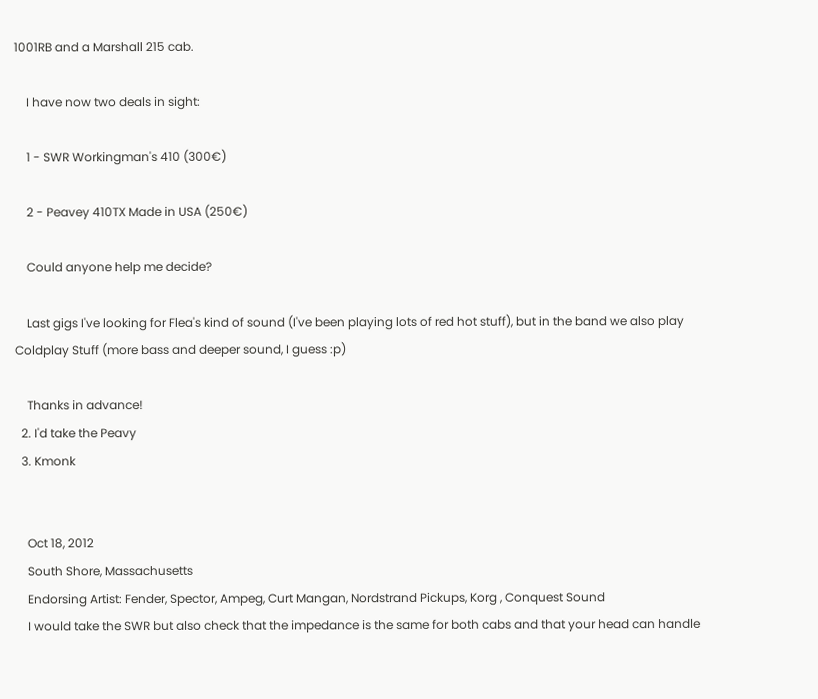1001RB and a Marshall 215 cab.

    I have now two deals in sight:

    1 - SWR Workingman's 410 (300€)

    2 - Peavey 410TX Made in USA (250€)

    Could anyone help me decide?

    Last gigs I've looking for Flea's kind of sound (I've been playing lots of red hot stuff), but in the band we also play Coldplay Stuff (more bass and deeper sound, I guess :p)

    Thanks in advance!
  2. I'd take the Peavy
  3. Kmonk


    Oct 18, 2012
    South Shore, Massachusetts
    Endorsing Artist: Fender, Spector, Ampeg, Curt Mangan, Nordstrand Pickups, Korg , Conquest Sound
    I would take the SWR but also check that the impedance is the same for both cabs and that your head can handle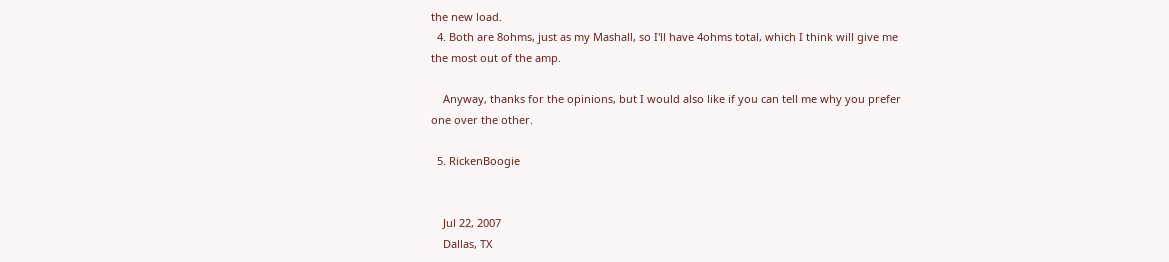the new load.
  4. Both are 8ohms, just as my Mashall, so I'll have 4ohms total, which I think will give me the most out of the amp.

    Anyway, thanks for the opinions, but I would also like if you can tell me why you prefer one over the other.

  5. RickenBoogie


    Jul 22, 2007
    Dallas, TX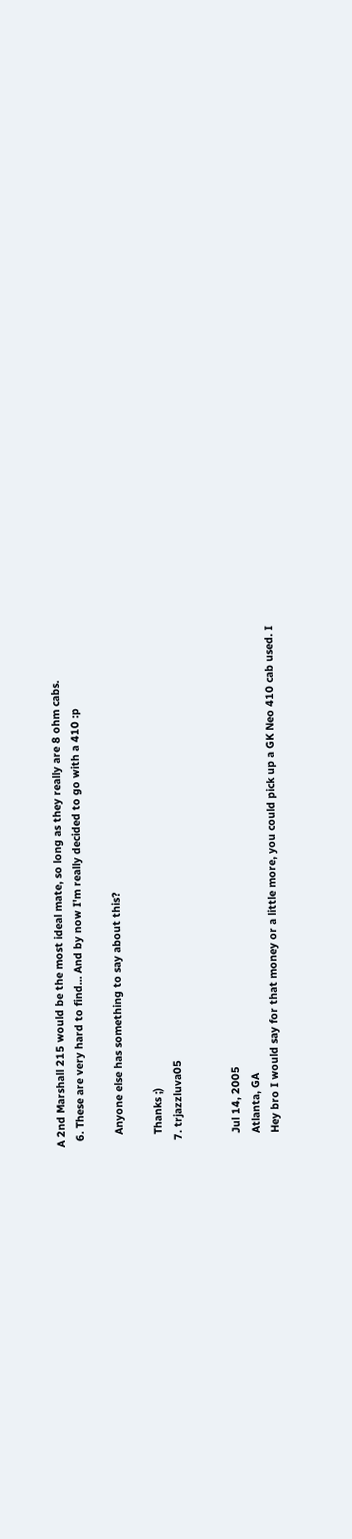A 2nd Marshall 215 would be the most ideal mate, so long as they really are 8 ohm cabs.
  6. These are very hard to find... And by now I'm really decided to go with a 410 :p

    Anyone else has something to say about this?

    Thanks ;)
  7. trjazzluva05


    Jul 14, 2005
    Atlanta, GA
    Hey bro I would say for that money or a little more, you could pick up a GK Neo 410 cab used. I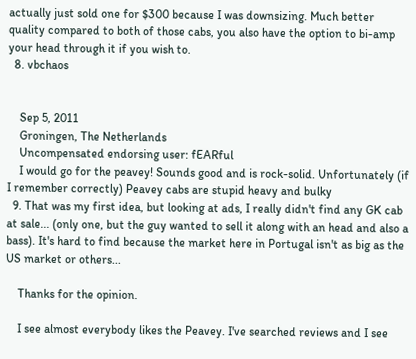actually just sold one for $300 because I was downsizing. Much better quality compared to both of those cabs, you also have the option to bi-amp your head through it if you wish to.
  8. vbchaos


    Sep 5, 2011
    Groningen, The Netherlands
    Uncompensated endorsing user: fEARful
    I would go for the peavey! Sounds good and is rock-solid. Unfortunately (if I remember correctly) Peavey cabs are stupid heavy and bulky
  9. That was my first idea, but looking at ads, I really didn't find any GK cab at sale... (only one, but the guy wanted to sell it along with an head and also a bass). It's hard to find because the market here in Portugal isn't as big as the US market or others...

    Thanks for the opinion.

    I see almost everybody likes the Peavey. I've searched reviews and I see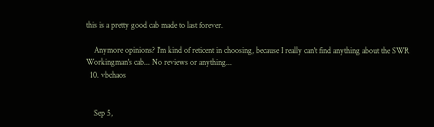this is a pretty good cab made to last forever.

    Anymore opinions? I'm kind of reticent in choosing, because I really can't find anything about the SWR Workingman's cab... No reviews or anything...
  10. vbchaos


    Sep 5,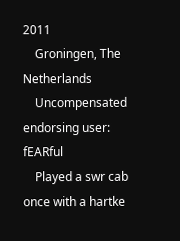2011
    Groningen, The Netherlands
    Uncompensated endorsing user: fEARful
    Played a swr cab once with a hartke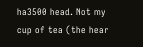ha3500 head. Not my cup of tea (the hear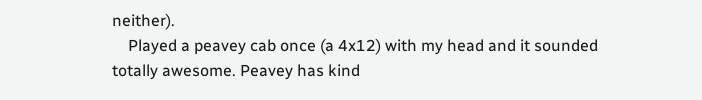neither).
    Played a peavey cab once (a 4x12) with my head and it sounded totally awesome. Peavey has kind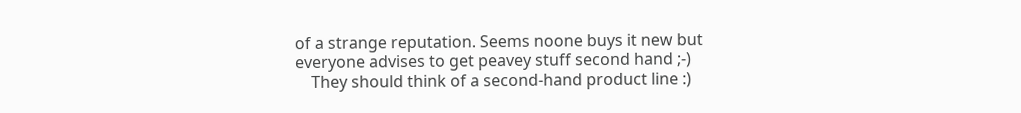of a strange reputation. Seems noone buys it new but everyone advises to get peavey stuff second hand ;-)
    They should think of a second-hand product line :)